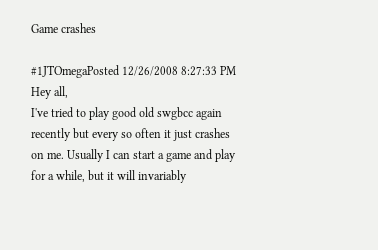Game crashes

#1JTOmegaPosted 12/26/2008 8:27:33 PM
Hey all,
I've tried to play good old swgbcc again recently but every so often it just crashes on me. Usually I can start a game and play for a while, but it will invariably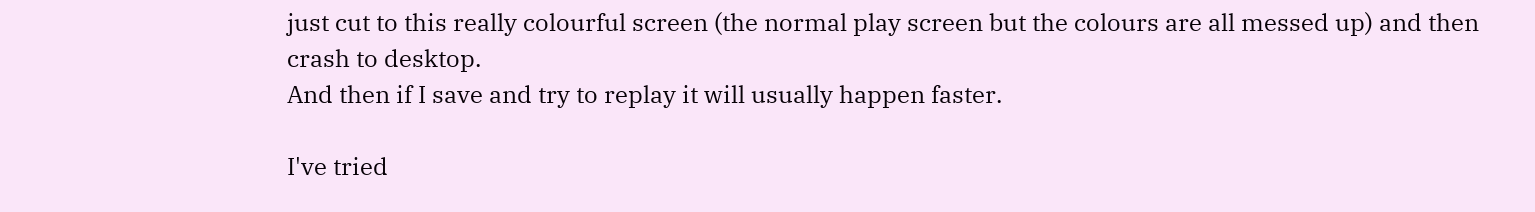just cut to this really colourful screen (the normal play screen but the colours are all messed up) and then crash to desktop.
And then if I save and try to replay it will usually happen faster.

I've tried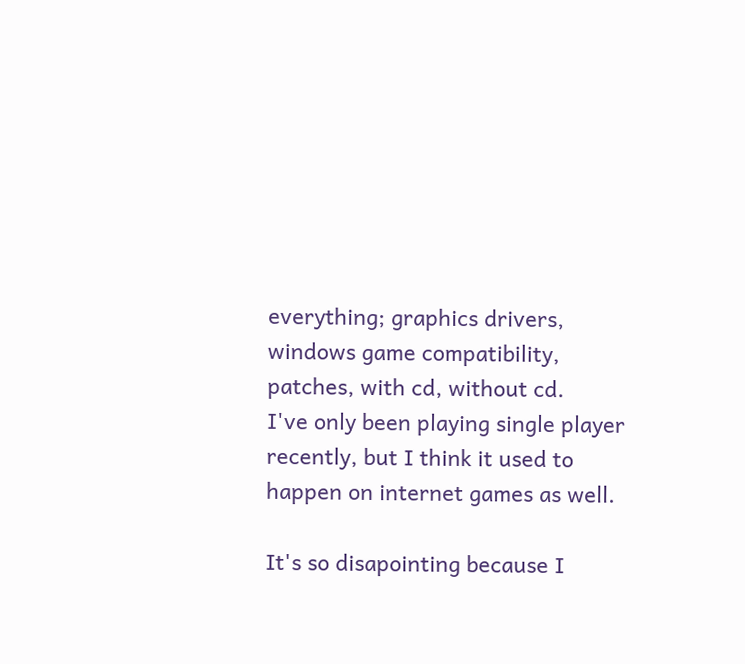everything; graphics drivers, windows game compatibility, patches, with cd, without cd.
I've only been playing single player recently, but I think it used to happen on internet games as well.

It's so disapointing because I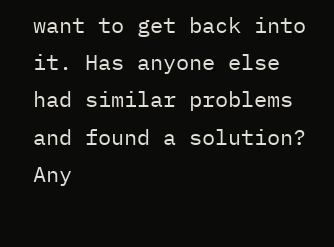want to get back into it. Has anyone else had similar problems and found a solution?
Any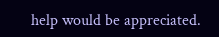help would be appreciated.